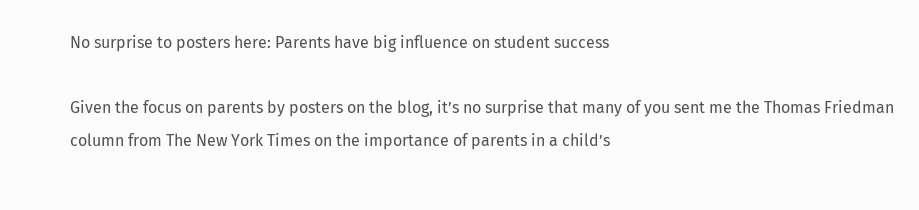No surprise to posters here: Parents have big influence on student success

Given the focus on parents by posters on the blog, it’s no surprise that many of you sent me the Thomas Friedman column from The New York Times on the importance of parents in a child’s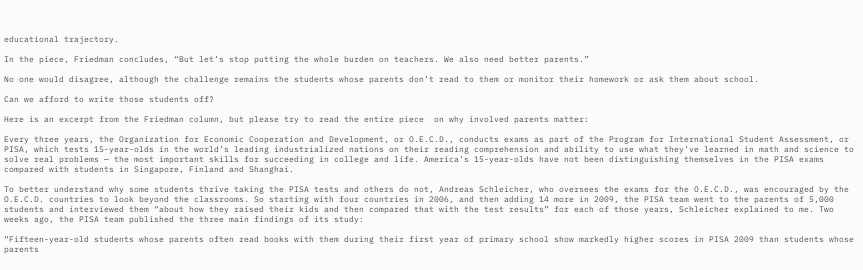educational trajectory.

In the piece, Friedman concludes, “But let’s stop putting the whole burden on teachers. We also need better parents.”

No one would disagree, although the challenge remains the students whose parents don’t read to them or monitor their homework or ask them about school.

Can we afford to write those students off?

Here is an excerpt from the Friedman column, but please try to read the entire piece  on why involved parents matter:

Every three years, the Organization for Economic Cooperation and Development, or O.E.C.D., conducts exams as part of the Program for International Student Assessment, or PISA, which tests 15-year-olds in the world’s leading industrialized nations on their reading comprehension and ability to use what they’ve learned in math and science to solve real problems — the most important skills for succeeding in college and life. America’s 15-year-olds have not been distinguishing themselves in the PISA exams compared with students in Singapore, Finland and Shanghai.

To better understand why some students thrive taking the PISA tests and others do not, Andreas Schleicher, who oversees the exams for the O.E.C.D., was encouraged by the O.E.C.D. countries to look beyond the classrooms. So starting with four countries in 2006, and then adding 14 more in 2009, the PISA team went to the parents of 5,000 students and interviewed them “about how they raised their kids and then compared that with the test results” for each of those years, Schleicher explained to me. Two weeks ago, the PISA team published the three main findings of its study:

“Fifteen-year-old students whose parents often read books with them during their first year of primary school show markedly higher scores in PISA 2009 than students whose parents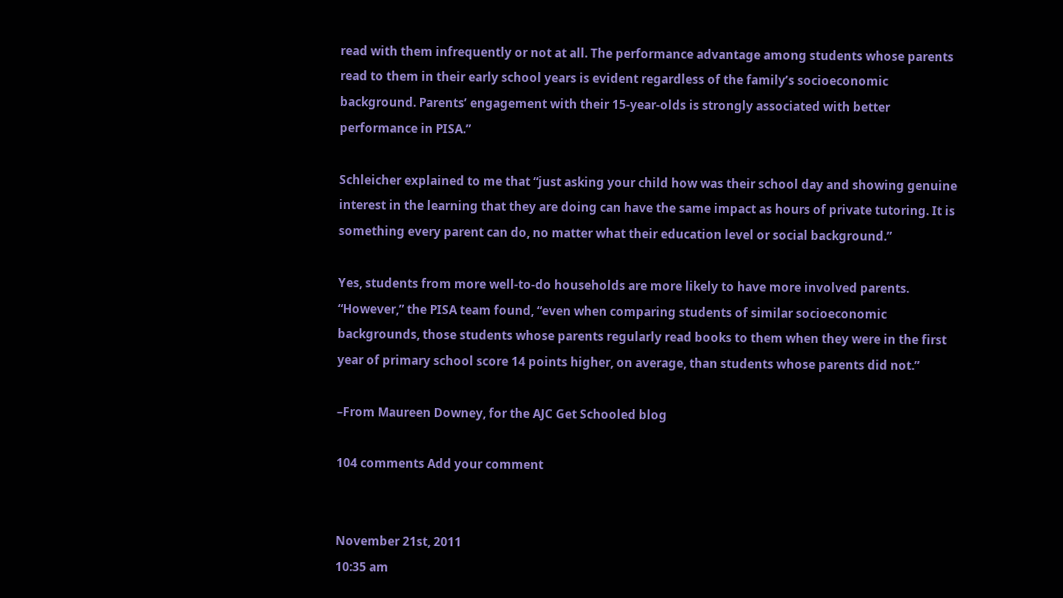read with them infrequently or not at all. The performance advantage among students whose parents read to them in their early school years is evident regardless of the family’s socioeconomic background. Parents’ engagement with their 15-year-olds is strongly associated with better performance in PISA.”

Schleicher explained to me that “just asking your child how was their school day and showing genuine interest in the learning that they are doing can have the same impact as hours of private tutoring. It is something every parent can do, no matter what their education level or social background.”

Yes, students from more well-to-do households are more likely to have more involved parents. “However,” the PISA team found, “even when comparing students of similar socioeconomic backgrounds, those students whose parents regularly read books to them when they were in the first year of primary school score 14 points higher, on average, than students whose parents did not.”

–From Maureen Downey, for the AJC Get Schooled blog

104 comments Add your comment


November 21st, 2011
10:35 am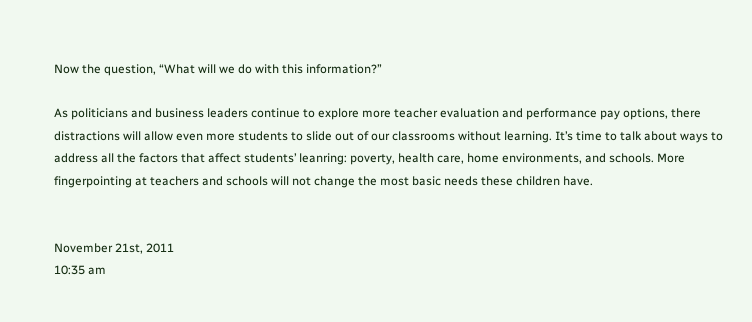Now the question, “What will we do with this information?”

As politicians and business leaders continue to explore more teacher evaluation and performance pay options, there distractions will allow even more students to slide out of our classrooms without learning. It’s time to talk about ways to address all the factors that affect students’ leanring: poverty, health care, home environments, and schools. More fingerpointing at teachers and schools will not change the most basic needs these children have.


November 21st, 2011
10:35 am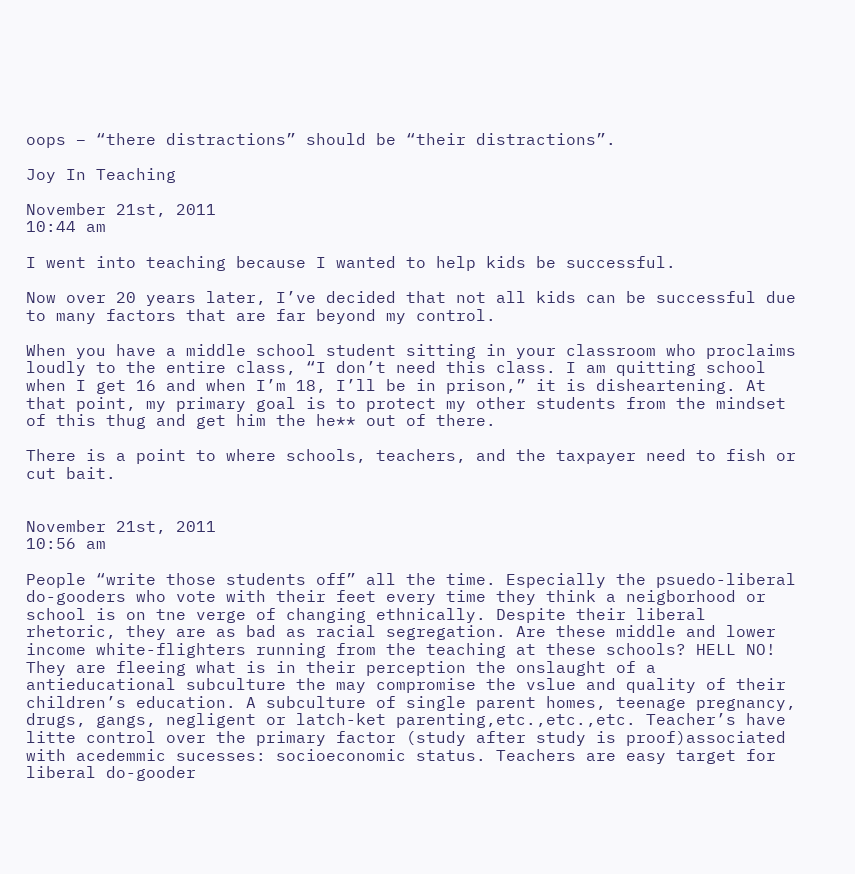oops – “there distractions” should be “their distractions”.

Joy In Teaching

November 21st, 2011
10:44 am

I went into teaching because I wanted to help kids be successful.

Now over 20 years later, I’ve decided that not all kids can be successful due to many factors that are far beyond my control.

When you have a middle school student sitting in your classroom who proclaims loudly to the entire class, “I don’t need this class. I am quitting school when I get 16 and when I’m 18, I’ll be in prison,” it is disheartening. At that point, my primary goal is to protect my other students from the mindset of this thug and get him the he** out of there.

There is a point to where schools, teachers, and the taxpayer need to fish or cut bait.


November 21st, 2011
10:56 am

People “write those students off” all the time. Especially the psuedo-liberal do-gooders who vote with their feet every time they think a neigborhood or school is on tne verge of changing ethnically. Despite their liberal rhetoric, they are as bad as racial segregation. Are these middle and lower income white-flighters running from the teaching at these schools? HELL NO! They are fleeing what is in their perception the onslaught of a antieducational subculture the may compromise the vslue and quality of their children’s education. A subculture of single parent homes, teenage pregnancy, drugs, gangs, negligent or latch-ket parenting,etc.,etc.,etc. Teacher’s have litte control over the primary factor (study after study is proof)associated with acedemmic sucesses: socioeconomic status. Teachers are easy target for liberal do-gooder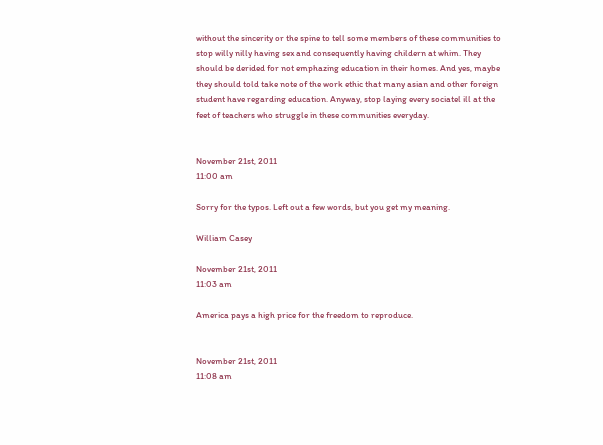without the sincerity or the spine to tell some members of these communities to stop willy nilly having sex and consequently having childern at whim. They should be derided for not emphazing education in their homes. And yes, maybe they should told take note of the work ethic that many asian and other foreign student have regarding education. Anyway, stop laying every sociatel ill at the feet of teachers who struggle in these communities everyday.


November 21st, 2011
11:00 am

Sorry for the typos. Left out a few words, but you get my meaning.

William Casey

November 21st, 2011
11:03 am

America pays a high price for the freedom to reproduce.


November 21st, 2011
11:08 am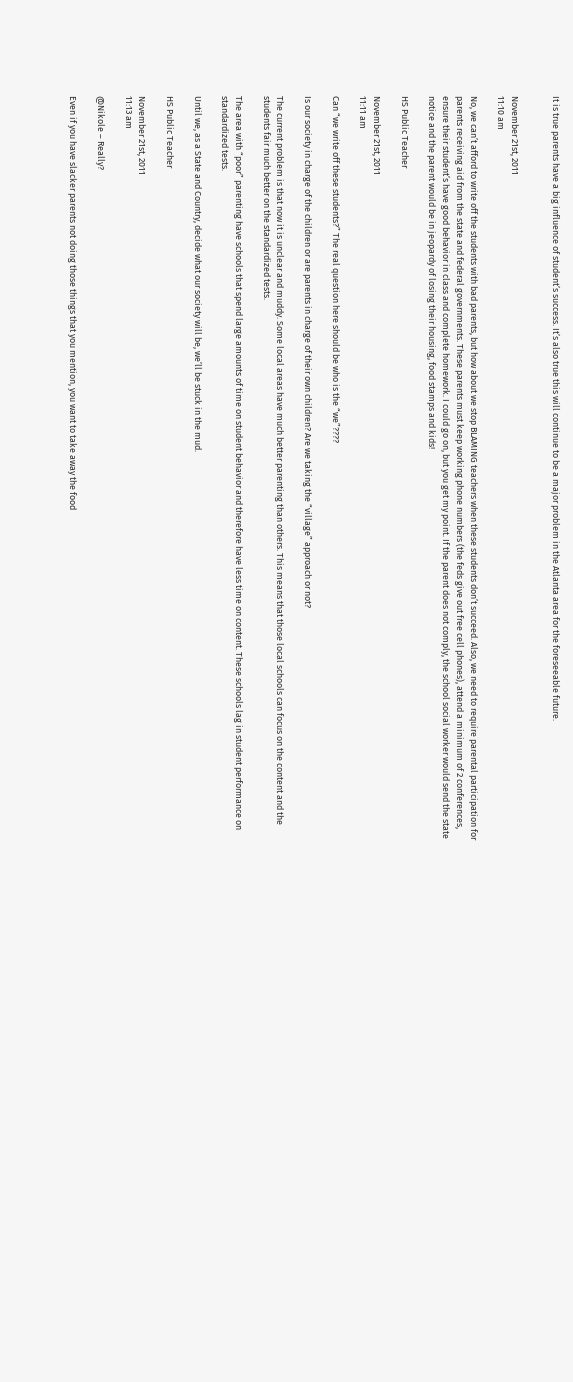It is true parents have a big influence of student’s success. It’s also true this will continue to be a major problem in the Atlanta area for the foreseeable future.


November 21st, 2011
11:10 am

No, we can’t afford to write off the students with bad parents, but how about we stop BLAMING teachers when these students don’t succeed. Also, we need to require parental participation for parents receiving aid from the state and federal governments. These parents must keep working phone numbers (the feds give out free cell phones), attend a minimum of 2 conferences, ensure their student’s have good behavior in class and complete homework. I could go on, but you get my point. If the parent does not comply, the school social worker would send the state notice and the parent would be in jeopardy of losing their housing, food stamps and kids!

HS Public Teacher

November 21st, 2011
11:11 am

Can “we write off these students?” The real question here should be who is the “we”????

Is our society in charge of the children or are parents in charge of their own children? Are we taking the “village” approach or not?

The current problem is that now it is unclear and muddy. Some local areas have much better parenting than others. This means that those local schools can focus on the content and the students fair much better on the standardized tests.

The area with “poor” parenting have schools that spend large amounts of time on student behavior and therefore have less time on content. These schools lag in student performance on standardized tests.

Until we, as a State and Country, decide what our society will be, we’ll be stuck in the mud.

HS Public Teacher

November 21st, 2011
11:13 am

@Nikole – Really?

Even if you have slacker parents not doing those things that you mention, you want to take away the food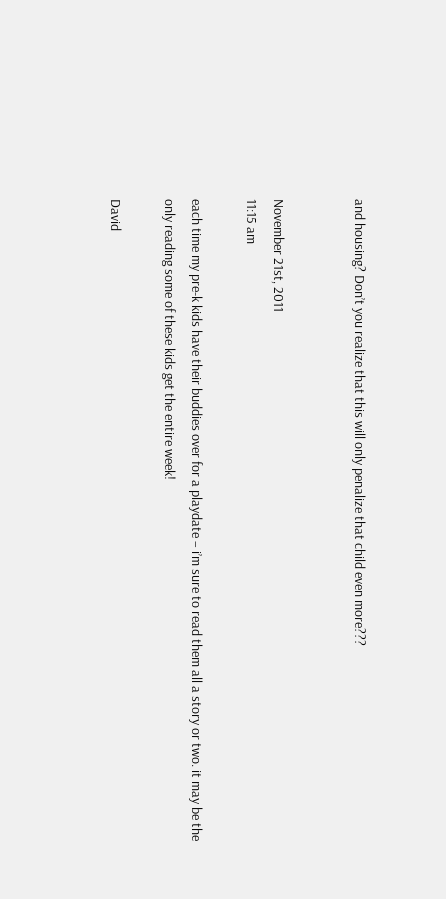and housing? Don’t you realize that this will only penalize that child even more???


November 21st, 2011
11:15 am

each time my pre-k kids have their buddies over for a playdate – i’m sure to read them all a story or two. it may be the only reading some of these kids get the entire week!

David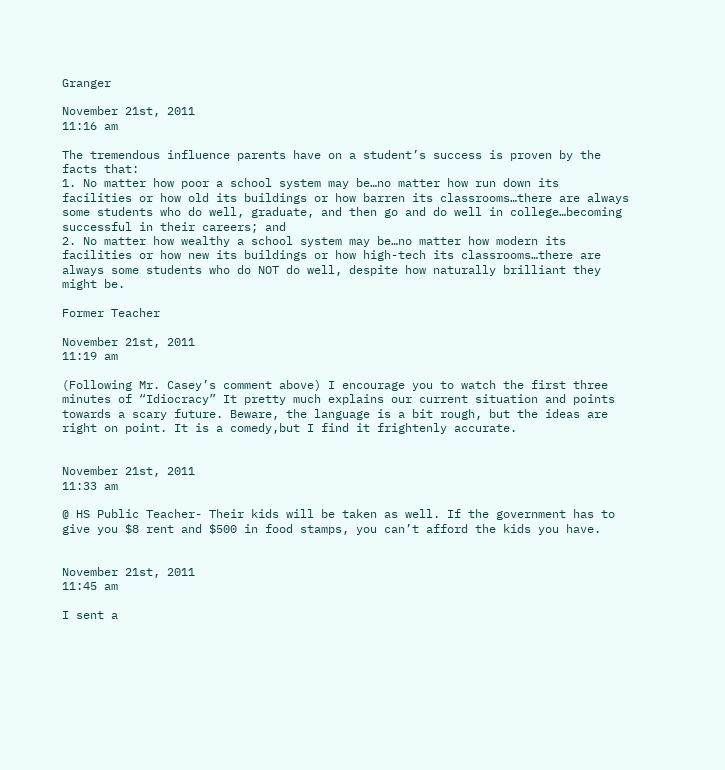Granger

November 21st, 2011
11:16 am

The tremendous influence parents have on a student’s success is proven by the facts that:
1. No matter how poor a school system may be…no matter how run down its facilities or how old its buildings or how barren its classrooms…there are always some students who do well, graduate, and then go and do well in college…becoming successful in their careers; and
2. No matter how wealthy a school system may be…no matter how modern its facilities or how new its buildings or how high-tech its classrooms…there are always some students who do NOT do well, despite how naturally brilliant they might be.

Former Teacher

November 21st, 2011
11:19 am

(Following Mr. Casey’s comment above) I encourage you to watch the first three minutes of “Idiocracy” It pretty much explains our current situation and points towards a scary future. Beware, the language is a bit rough, but the ideas are right on point. It is a comedy,but I find it frightenly accurate.


November 21st, 2011
11:33 am

@ HS Public Teacher- Their kids will be taken as well. If the government has to give you $8 rent and $500 in food stamps, you can’t afford the kids you have.


November 21st, 2011
11:45 am

I sent a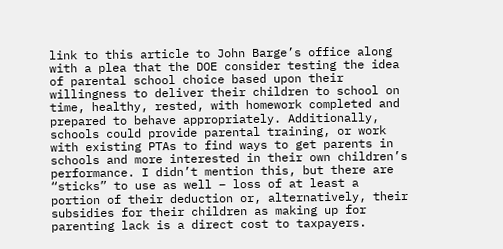link to this article to John Barge’s office along with a plea that the DOE consider testing the idea of parental school choice based upon their willingness to deliver their children to school on time, healthy, rested, with homework completed and prepared to behave appropriately. Additionally, schools could provide parental training, or work with existing PTAs to find ways to get parents in schools and more interested in their own children’s performance. I didn’t mention this, but there are “sticks” to use as well – loss of at least a portion of their deduction or, alternatively, their subsidies for their children as making up for parenting lack is a direct cost to taxpayers.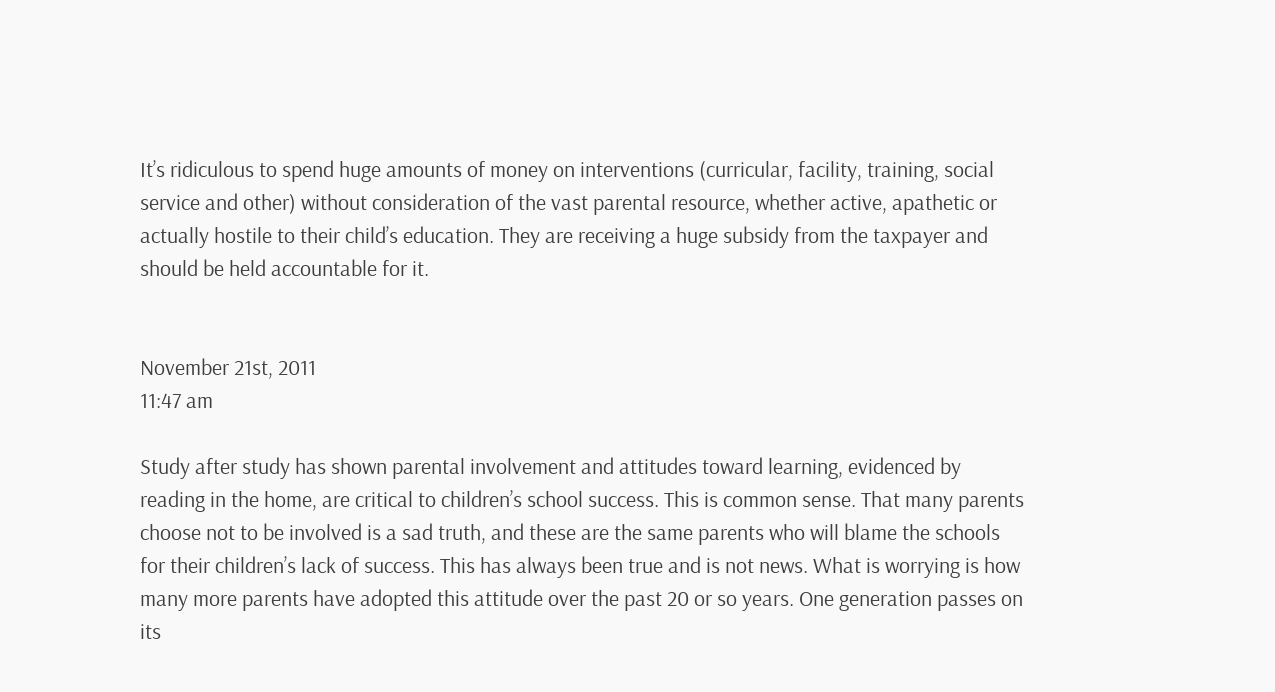It’s ridiculous to spend huge amounts of money on interventions (curricular, facility, training, social service and other) without consideration of the vast parental resource, whether active, apathetic or actually hostile to their child’s education. They are receiving a huge subsidy from the taxpayer and should be held accountable for it.


November 21st, 2011
11:47 am

Study after study has shown parental involvement and attitudes toward learning, evidenced by reading in the home, are critical to children’s school success. This is common sense. That many parents choose not to be involved is a sad truth, and these are the same parents who will blame the schools for their children’s lack of success. This has always been true and is not news. What is worrying is how many more parents have adopted this attitude over the past 20 or so years. One generation passes on its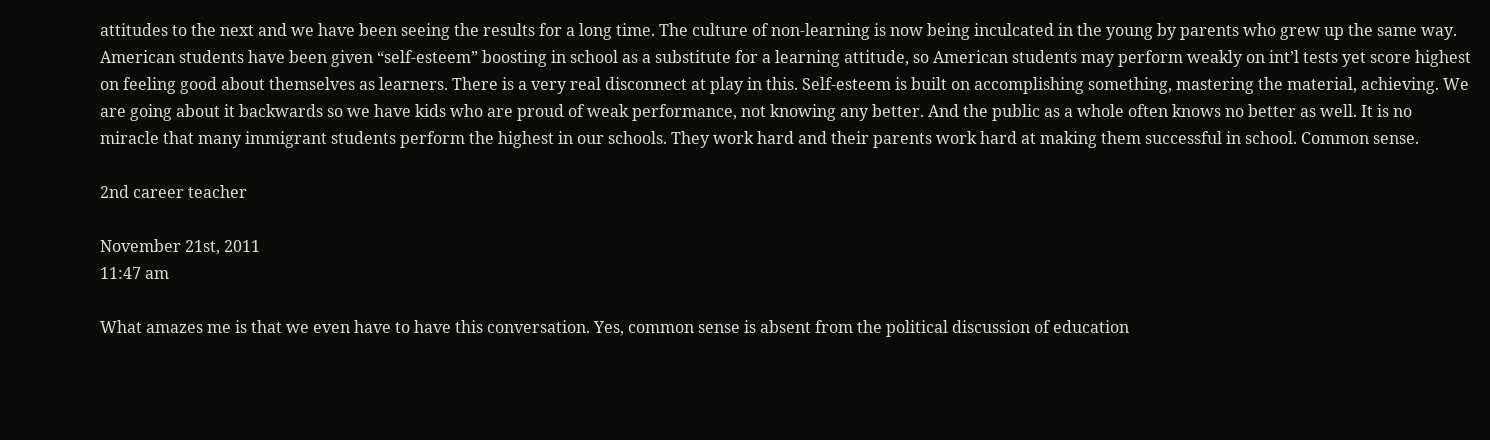attitudes to the next and we have been seeing the results for a long time. The culture of non-learning is now being inculcated in the young by parents who grew up the same way. American students have been given “self-esteem” boosting in school as a substitute for a learning attitude, so American students may perform weakly on int’l tests yet score highest on feeling good about themselves as learners. There is a very real disconnect at play in this. Self-esteem is built on accomplishing something, mastering the material, achieving. We are going about it backwards so we have kids who are proud of weak performance, not knowing any better. And the public as a whole often knows no better as well. It is no miracle that many immigrant students perform the highest in our schools. They work hard and their parents work hard at making them successful in school. Common sense.

2nd career teacher

November 21st, 2011
11:47 am

What amazes me is that we even have to have this conversation. Yes, common sense is absent from the political discussion of education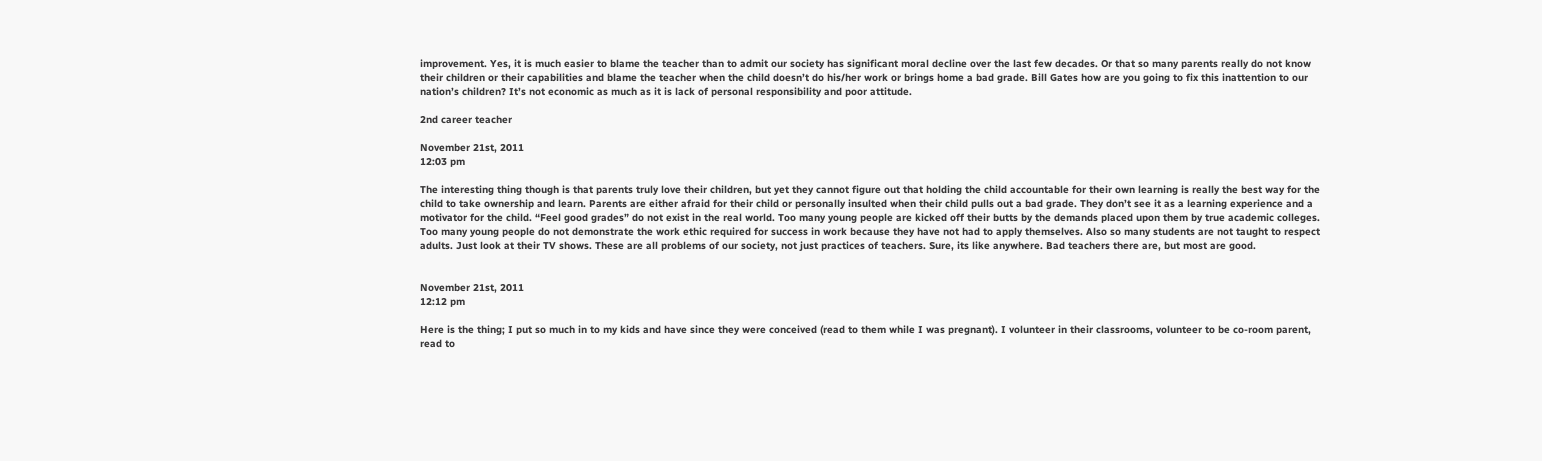improvement. Yes, it is much easier to blame the teacher than to admit our society has significant moral decline over the last few decades. Or that so many parents really do not know their children or their capabilities and blame the teacher when the child doesn’t do his/her work or brings home a bad grade. Bill Gates how are you going to fix this inattention to our nation’s children? It’s not economic as much as it is lack of personal responsibility and poor attitude.

2nd career teacher

November 21st, 2011
12:03 pm

The interesting thing though is that parents truly love their children, but yet they cannot figure out that holding the child accountable for their own learning is really the best way for the child to take ownership and learn. Parents are either afraid for their child or personally insulted when their child pulls out a bad grade. They don’t see it as a learning experience and a motivator for the child. “Feel good grades” do not exist in the real world. Too many young people are kicked off their butts by the demands placed upon them by true academic colleges. Too many young people do not demonstrate the work ethic required for success in work because they have not had to apply themselves. Also so many students are not taught to respect adults. Just look at their TV shows. These are all problems of our society, not just practices of teachers. Sure, its like anywhere. Bad teachers there are, but most are good.


November 21st, 2011
12:12 pm

Here is the thing; I put so much in to my kids and have since they were conceived (read to them while I was pregnant). I volunteer in their classrooms, volunteer to be co-room parent, read to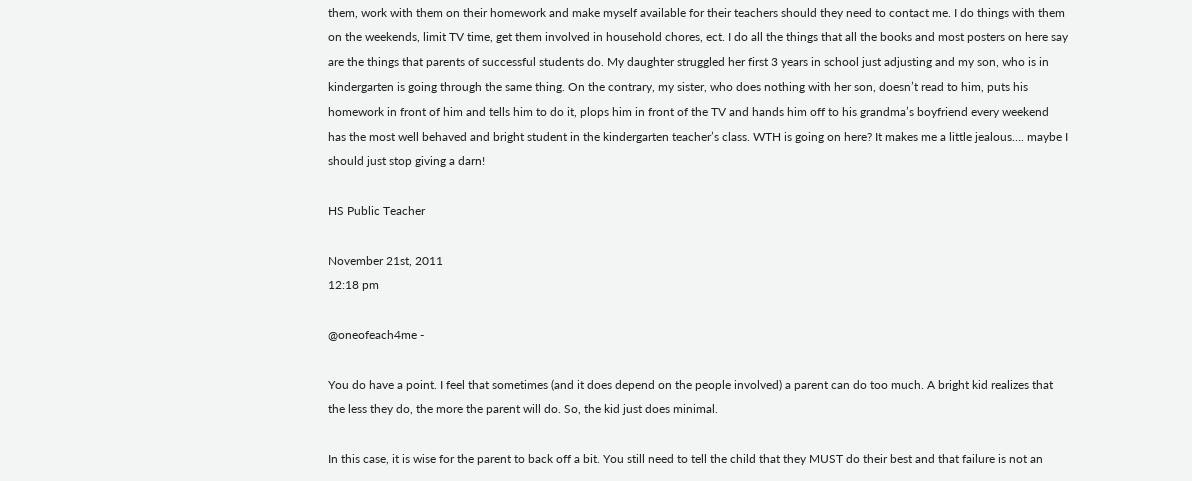them, work with them on their homework and make myself available for their teachers should they need to contact me. I do things with them on the weekends, limit TV time, get them involved in household chores, ect. I do all the things that all the books and most posters on here say are the things that parents of successful students do. My daughter struggled her first 3 years in school just adjusting and my son, who is in kindergarten is going through the same thing. On the contrary, my sister, who does nothing with her son, doesn’t read to him, puts his homework in front of him and tells him to do it, plops him in front of the TV and hands him off to his grandma’s boyfriend every weekend has the most well behaved and bright student in the kindergarten teacher’s class. WTH is going on here? It makes me a little jealous…. maybe I should just stop giving a darn!

HS Public Teacher

November 21st, 2011
12:18 pm

@oneofeach4me -

You do have a point. I feel that sometimes (and it does depend on the people involved) a parent can do too much. A bright kid realizes that the less they do, the more the parent will do. So, the kid just does minimal.

In this case, it is wise for the parent to back off a bit. You still need to tell the child that they MUST do their best and that failure is not an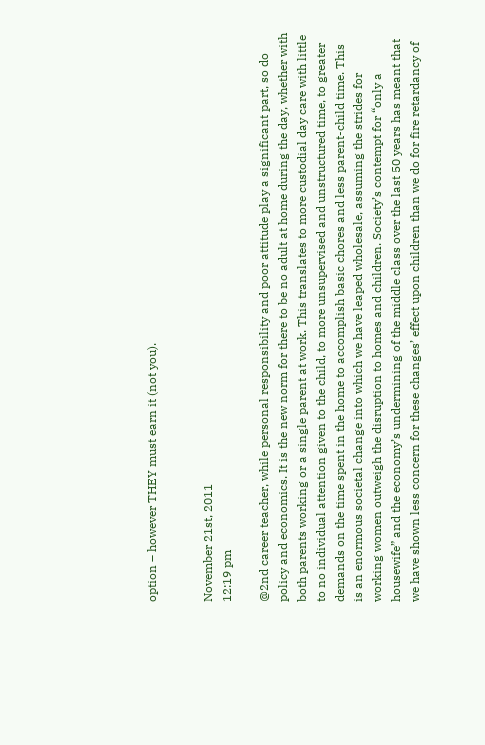option – however THEY must earn it (not you).


November 21st, 2011
12:19 pm

@2nd career teacher, while personal responsibility and poor attitude play a significant part, so do policy and economics. It is the new norm for there to be no adult at home during the day, whether with both parents working or a single parent at work. This translates to more custodial day care with little to no individual attention given to the child, to more unsupervised and unstructured time, to greater demands on the time spent in the home to accomplish basic chores and less parent-child time. This is an enormous societal change into which we have leaped wholesale, assuming the strides for working women outweigh the disruption to homes and children. Society’s contempt for “only a housewife” and the economy’s undermining of the middle class over the last 50 years has meant that we have shown less concern for these changes’ effect upon children than we do for fire retardancy of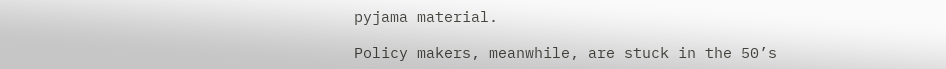pyjama material.

Policy makers, meanwhile, are stuck in the 50’s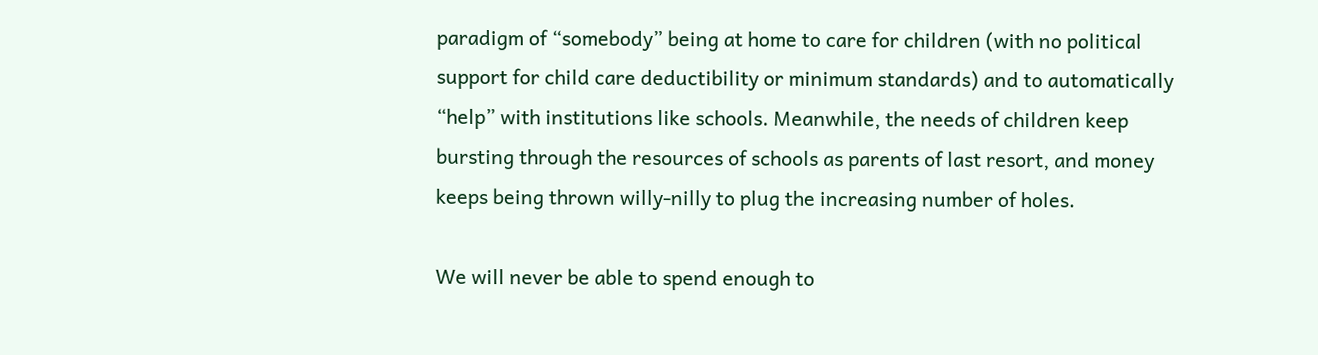paradigm of “somebody” being at home to care for children (with no political support for child care deductibility or minimum standards) and to automatically “help” with institutions like schools. Meanwhile, the needs of children keep bursting through the resources of schools as parents of last resort, and money keeps being thrown willy-nilly to plug the increasing number of holes.

We will never be able to spend enough to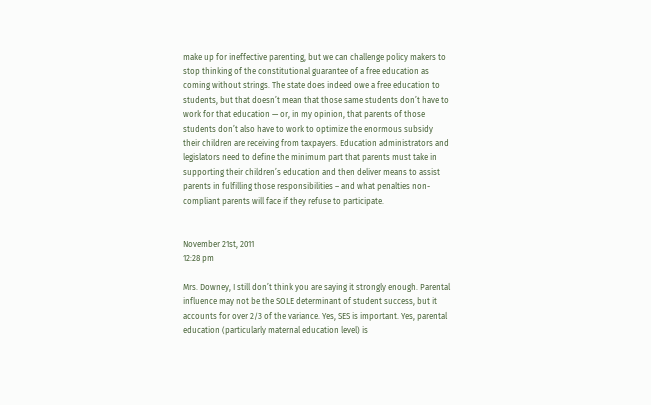make up for ineffective parenting, but we can challenge policy makers to stop thinking of the constitutional guarantee of a free education as coming without strings. The state does indeed owe a free education to students, but that doesn’t mean that those same students don’t have to work for that education — or, in my opinion, that parents of those students don’t also have to work to optimize the enormous subsidy their children are receiving from taxpayers. Education administrators and legislators need to define the minimum part that parents must take in supporting their children’s education and then deliver means to assist parents in fulfilling those responsibilities – and what penalties non-compliant parents will face if they refuse to participate.


November 21st, 2011
12:28 pm

Mrs. Downey, I still don’t think you are saying it strongly enough. Parental influence may not be the SOLE determinant of student success, but it accounts for over 2/3 of the variance. Yes, SES is important. Yes, parental education (particularly maternal education level) is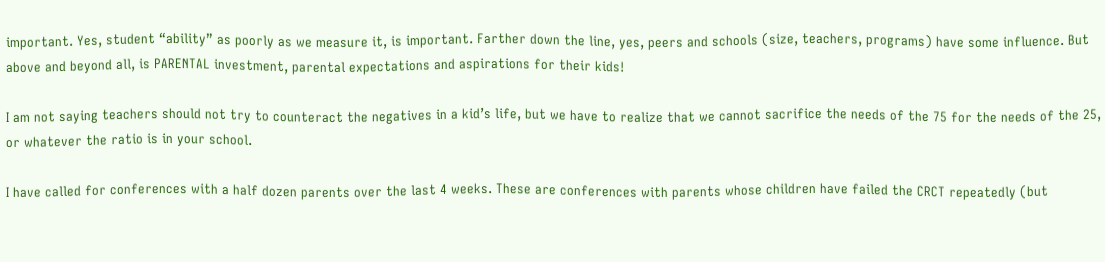important. Yes, student “ability” as poorly as we measure it, is important. Farther down the line, yes, peers and schools (size, teachers, programs) have some influence. But above and beyond all, is PARENTAL investment, parental expectations and aspirations for their kids!

I am not saying teachers should not try to counteract the negatives in a kid’s life, but we have to realize that we cannot sacrifice the needs of the 75 for the needs of the 25, or whatever the ratio is in your school.

I have called for conferences with a half dozen parents over the last 4 weeks. These are conferences with parents whose children have failed the CRCT repeatedly (but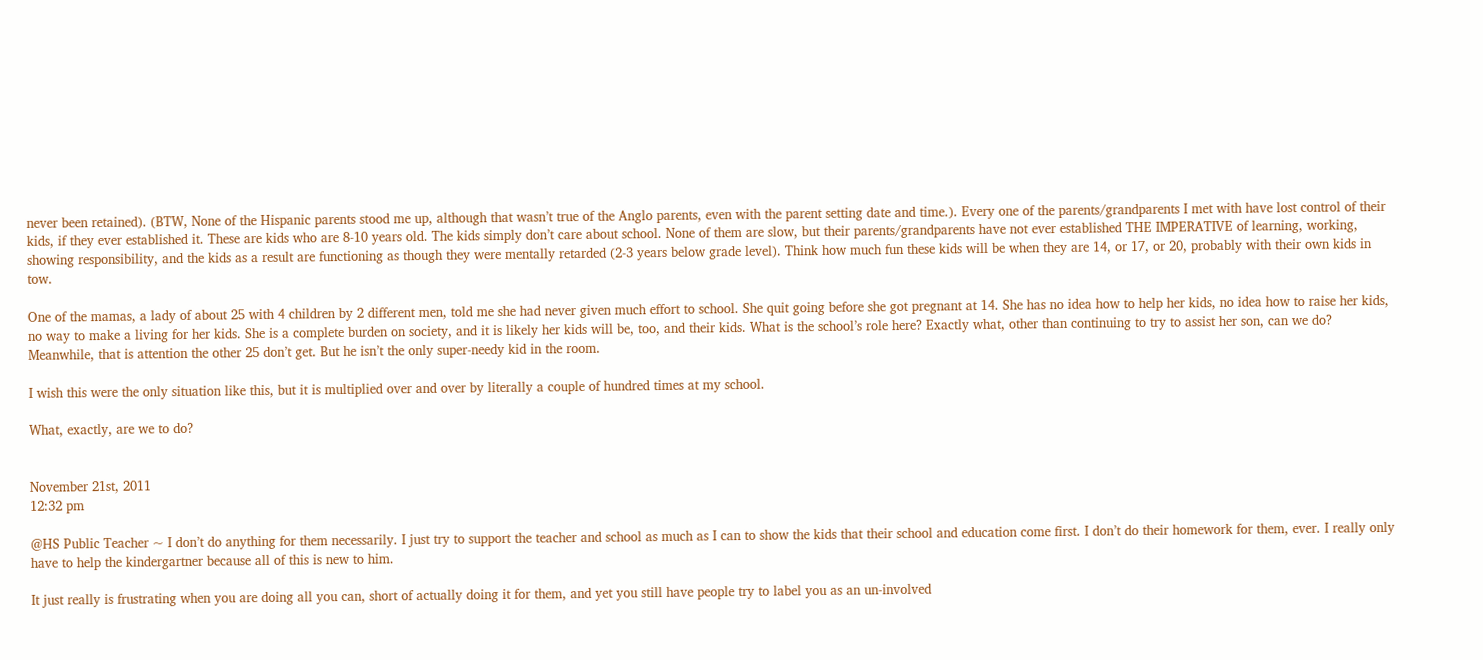never been retained). (BTW, None of the Hispanic parents stood me up, although that wasn’t true of the Anglo parents, even with the parent setting date and time.). Every one of the parents/grandparents I met with have lost control of their kids, if they ever established it. These are kids who are 8-10 years old. The kids simply don’t care about school. None of them are slow, but their parents/grandparents have not ever established THE IMPERATIVE of learning, working, showing responsibility, and the kids as a result are functioning as though they were mentally retarded (2-3 years below grade level). Think how much fun these kids will be when they are 14, or 17, or 20, probably with their own kids in tow.

One of the mamas, a lady of about 25 with 4 children by 2 different men, told me she had never given much effort to school. She quit going before she got pregnant at 14. She has no idea how to help her kids, no idea how to raise her kids, no way to make a living for her kids. She is a complete burden on society, and it is likely her kids will be, too, and their kids. What is the school’s role here? Exactly what, other than continuing to try to assist her son, can we do? Meanwhile, that is attention the other 25 don’t get. But he isn’t the only super-needy kid in the room.

I wish this were the only situation like this, but it is multiplied over and over by literally a couple of hundred times at my school.

What, exactly, are we to do?


November 21st, 2011
12:32 pm

@HS Public Teacher ~ I don’t do anything for them necessarily. I just try to support the teacher and school as much as I can to show the kids that their school and education come first. I don’t do their homework for them, ever. I really only have to help the kindergartner because all of this is new to him.

It just really is frustrating when you are doing all you can, short of actually doing it for them, and yet you still have people try to label you as an un-involved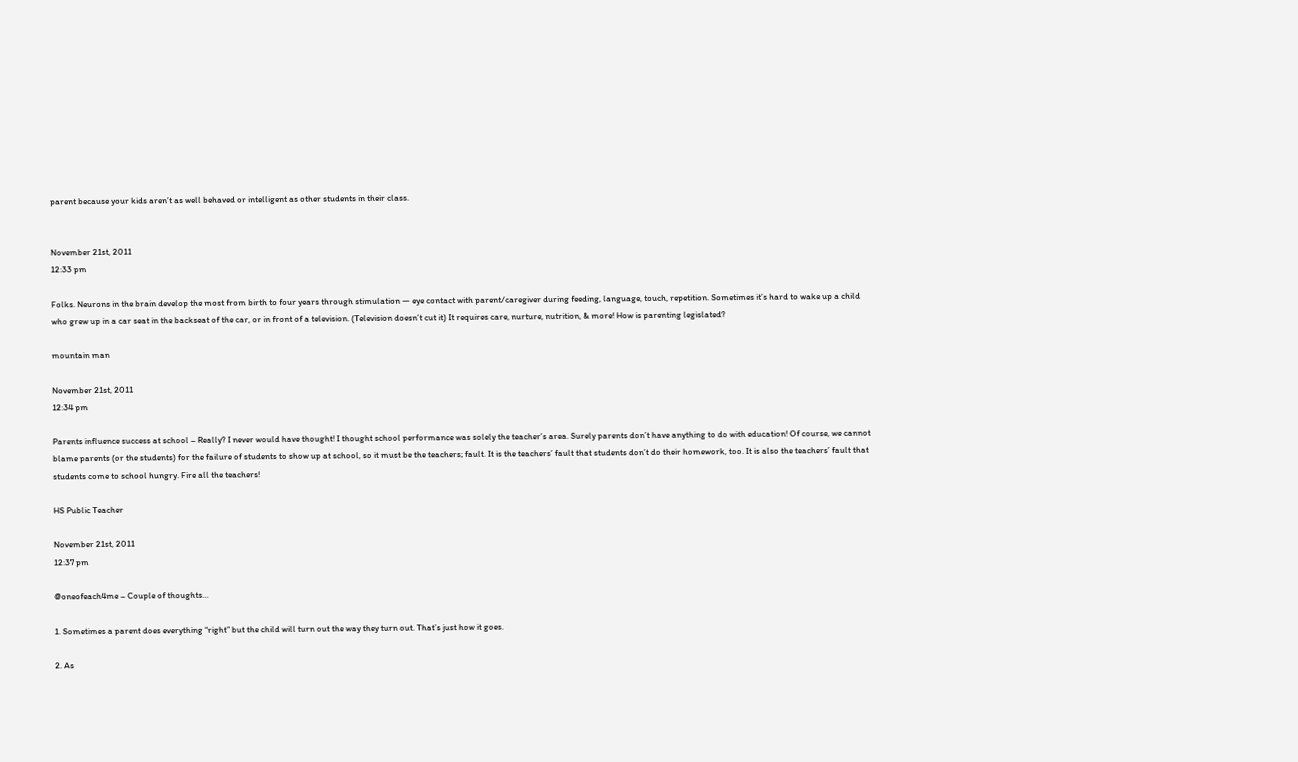parent because your kids aren’t as well behaved or intelligent as other students in their class.


November 21st, 2011
12:33 pm

Folks. Neurons in the brain develop the most from birth to four years through stimulation — eye contact with parent/caregiver during feeding, language, touch, repetition. Sometimes it’s hard to wake up a child who grew up in a car seat in the backseat of the car, or in front of a television. (Television doesn’t cut it) It requires care, nurture, nutrition, & more! How is parenting legislated?

mountain man

November 21st, 2011
12:34 pm

Parents influence success at school – Really? I never would have thought! I thought school performance was solely the teacher’s area. Surely parents don’t have anything to do with education! Of course, we cannot blame parents (or the students) for the failure of students to show up at school, so it must be the teachers; fault. It is the teachers’ fault that students don’t do their homework, too. It is also the teachers’ fault that students come to school hungry. Fire all the teachers!

HS Public Teacher

November 21st, 2011
12:37 pm

@oneofeach4me – Couple of thoughts…

1. Sometimes a parent does everything “right” but the child will turn out the way they turn out. That’s just how it goes.

2. As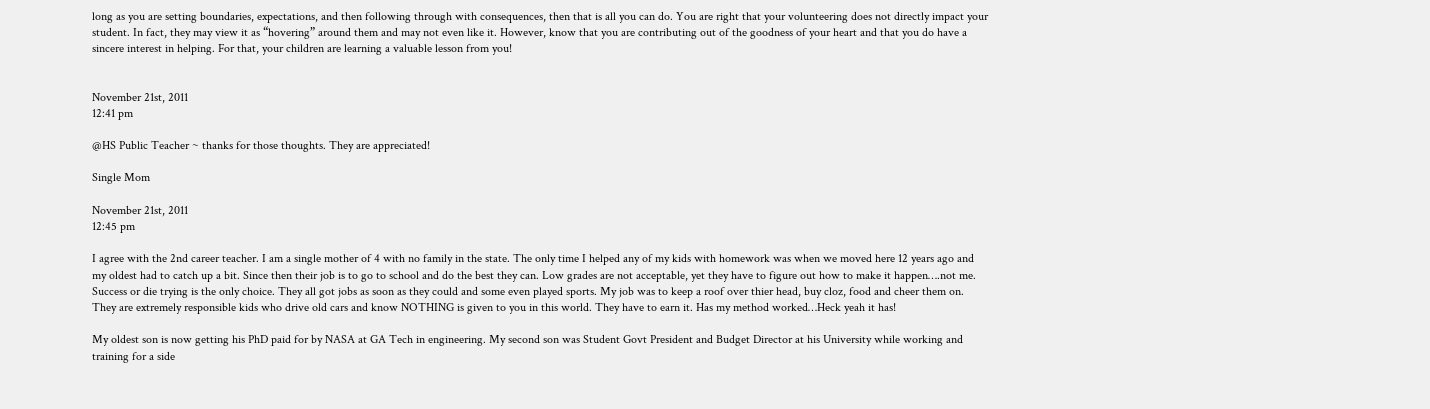long as you are setting boundaries, expectations, and then following through with consequences, then that is all you can do. You are right that your volunteering does not directly impact your student. In fact, they may view it as “hovering” around them and may not even like it. However, know that you are contributing out of the goodness of your heart and that you do have a sincere interest in helping. For that, your children are learning a valuable lesson from you!


November 21st, 2011
12:41 pm

@HS Public Teacher ~ thanks for those thoughts. They are appreciated!

Single Mom

November 21st, 2011
12:45 pm

I agree with the 2nd career teacher. I am a single mother of 4 with no family in the state. The only time I helped any of my kids with homework was when we moved here 12 years ago and my oldest had to catch up a bit. Since then their job is to go to school and do the best they can. Low grades are not acceptable, yet they have to figure out how to make it happen….not me. Success or die trying is the only choice. They all got jobs as soon as they could and some even played sports. My job was to keep a roof over thier head, buy cloz, food and cheer them on. They are extremely responsible kids who drive old cars and know NOTHING is given to you in this world. They have to earn it. Has my method worked…Heck yeah it has!

My oldest son is now getting his PhD paid for by NASA at GA Tech in engineering. My second son was Student Govt President and Budget Director at his University while working and training for a side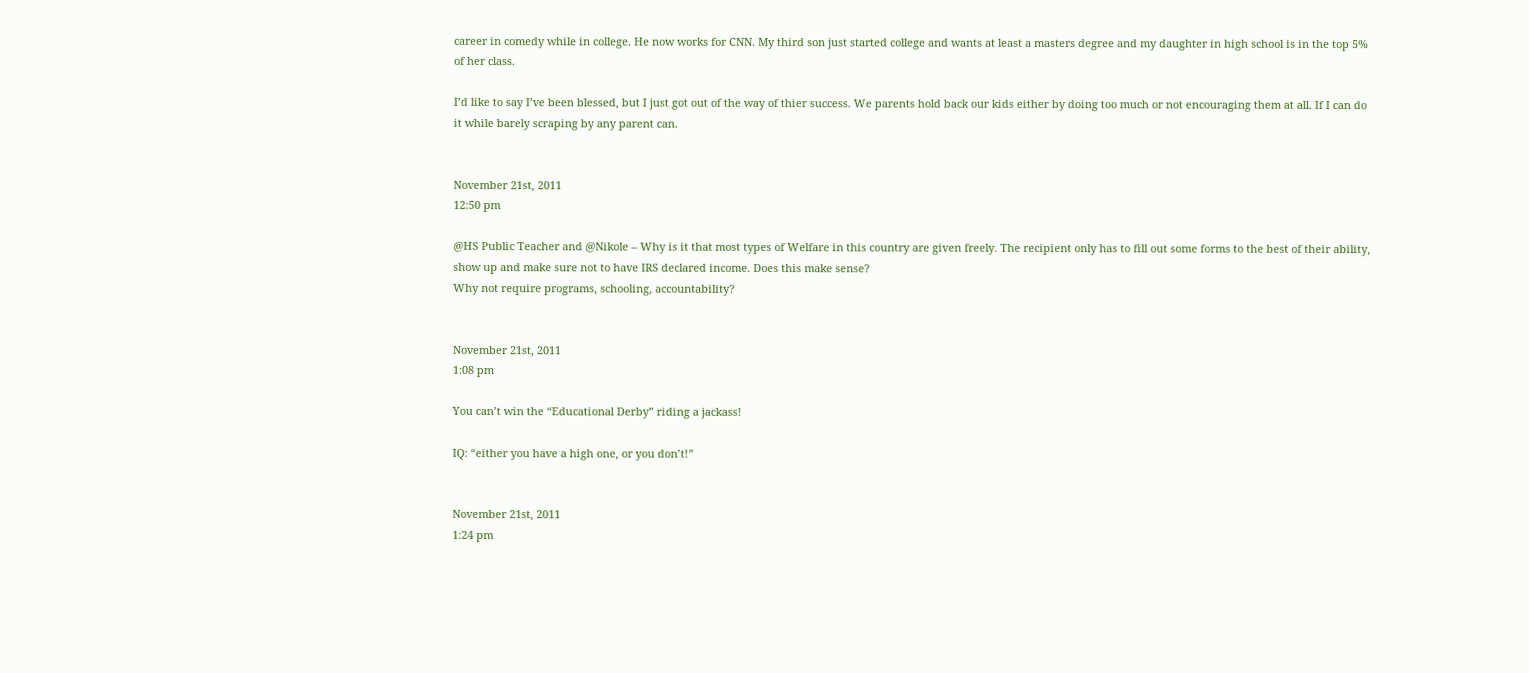career in comedy while in college. He now works for CNN. My third son just started college and wants at least a masters degree and my daughter in high school is in the top 5% of her class.

I’d like to say I’ve been blessed, but I just got out of the way of thier success. We parents hold back our kids either by doing too much or not encouraging them at all. If I can do it while barely scraping by any parent can.


November 21st, 2011
12:50 pm

@HS Public Teacher and @Nikole – Why is it that most types of Welfare in this country are given freely. The recipient only has to fill out some forms to the best of their ability, show up and make sure not to have IRS declared income. Does this make sense?
Why not require programs, schooling, accountability?


November 21st, 2011
1:08 pm

You can’t win the “Educational Derby” riding a jackass!

IQ: “either you have a high one, or you don’t!”


November 21st, 2011
1:24 pm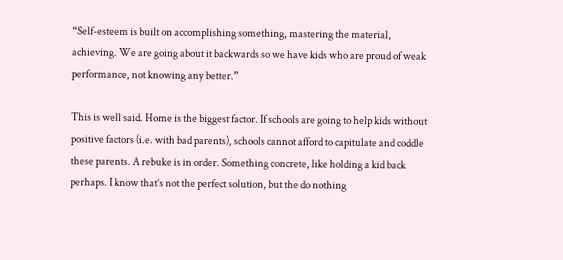“Self-esteem is built on accomplishing something, mastering the material, achieving. We are going about it backwards so we have kids who are proud of weak performance, not knowing any better.”

This is well said. Home is the biggest factor. If schools are going to help kids without positive factors (i.e. with bad parents), schools cannot afford to capitulate and coddle these parents. A rebuke is in order. Something concrete, like holding a kid back perhaps. I know that’s not the perfect solution, but the do nothing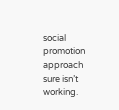social promotion approach sure isn’t working.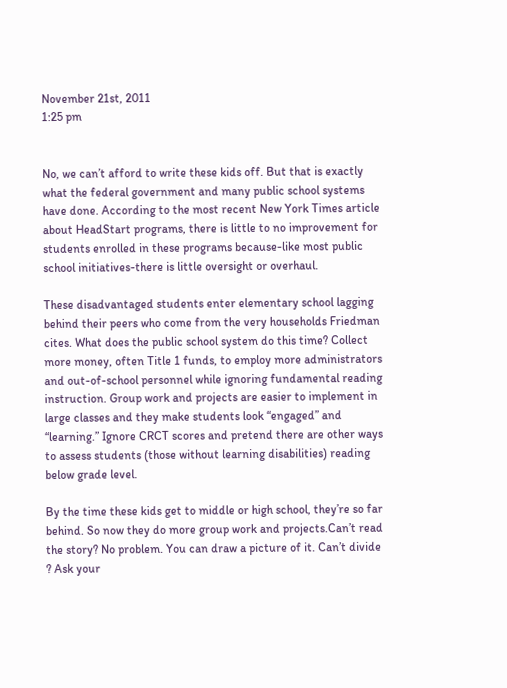November 21st, 2011
1:25 pm


No, we can’t afford to write these kids off. But that is exactly what the federal government and many public school systems have done. According to the most recent New York Times article about HeadStart programs, there is little to no improvement for students enrolled in these programs because-like most public school initiatives-there is little oversight or overhaul.

These disadvantaged students enter elementary school lagging behind their peers who come from the very households Friedman cites. What does the public school system do this time? Collect more money, often Title 1 funds, to employ more administrators and out-of-school personnel while ignoring fundamental reading instruction. Group work and projects are easier to implement in large classes and they make students look “engaged” and “learning.” Ignore CRCT scores and pretend there are other ways to assess students (those without learning disabilities) reading below grade level.

By the time these kids get to middle or high school, they’re so far behind. So now they do more group work and projects.Can’t read the story? No problem. You can draw a picture of it. Can’t divide ? Ask your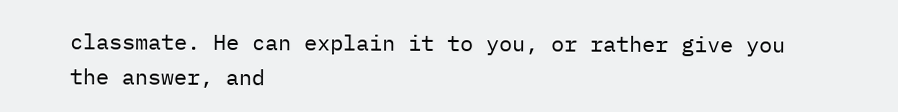classmate. He can explain it to you, or rather give you the answer, and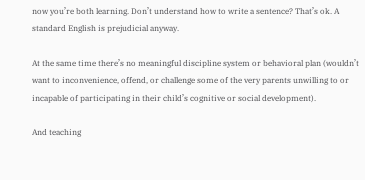now you’re both learning. Don’t understand how to write a sentence? That’s ok. A standard English is prejudicial anyway.

At the same time there’s no meaningful discipline system or behavioral plan (wouldn’t want to inconvenience, offend, or challenge some of the very parents unwilling to or incapable of participating in their child’s cognitive or social development).

And teaching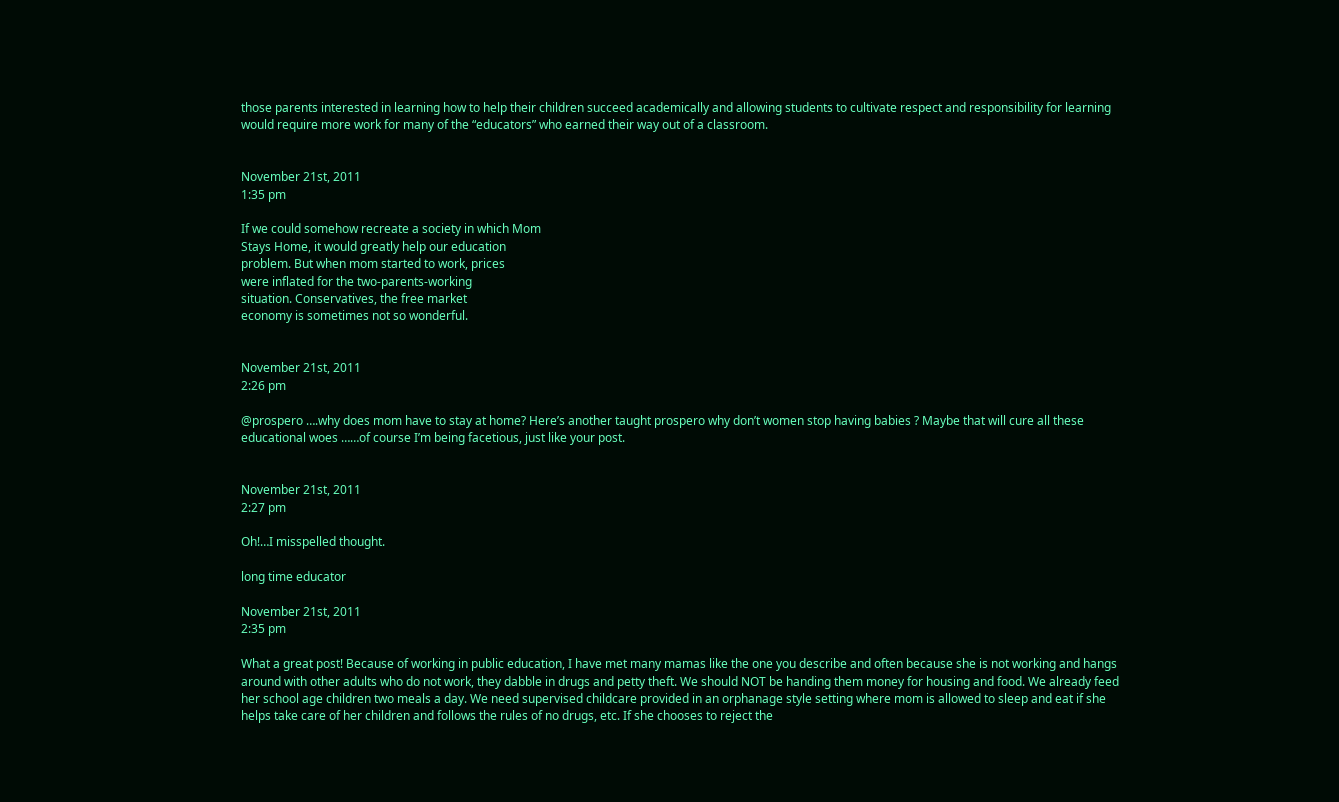those parents interested in learning how to help their children succeed academically and allowing students to cultivate respect and responsibility for learning would require more work for many of the “educators” who earned their way out of a classroom.


November 21st, 2011
1:35 pm

If we could somehow recreate a society in which Mom
Stays Home, it would greatly help our education
problem. But when mom started to work, prices
were inflated for the two-parents-working
situation. Conservatives, the free market
economy is sometimes not so wonderful.


November 21st, 2011
2:26 pm

@prospero ….why does mom have to stay at home? Here’s another taught prospero why don’t women stop having babies ? Maybe that will cure all these educational woes ……of course I’m being facetious, just like your post.


November 21st, 2011
2:27 pm

Oh!…I misspelled thought.

long time educator

November 21st, 2011
2:35 pm

What a great post! Because of working in public education, I have met many mamas like the one you describe and often because she is not working and hangs around with other adults who do not work, they dabble in drugs and petty theft. We should NOT be handing them money for housing and food. We already feed her school age children two meals a day. We need supervised childcare provided in an orphanage style setting where mom is allowed to sleep and eat if she helps take care of her children and follows the rules of no drugs, etc. If she chooses to reject the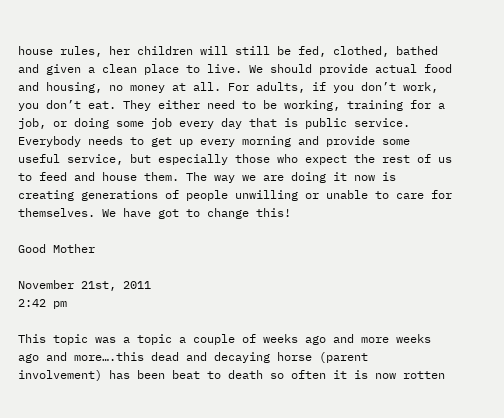house rules, her children will still be fed, clothed, bathed and given a clean place to live. We should provide actual food and housing, no money at all. For adults, if you don’t work, you don’t eat. They either need to be working, training for a job, or doing some job every day that is public service. Everybody needs to get up every morning and provide some useful service, but especially those who expect the rest of us to feed and house them. The way we are doing it now is creating generations of people unwilling or unable to care for themselves. We have got to change this!

Good Mother

November 21st, 2011
2:42 pm

This topic was a topic a couple of weeks ago and more weeks ago and more….this dead and decaying horse (parent involvement) has been beat to death so often it is now rotten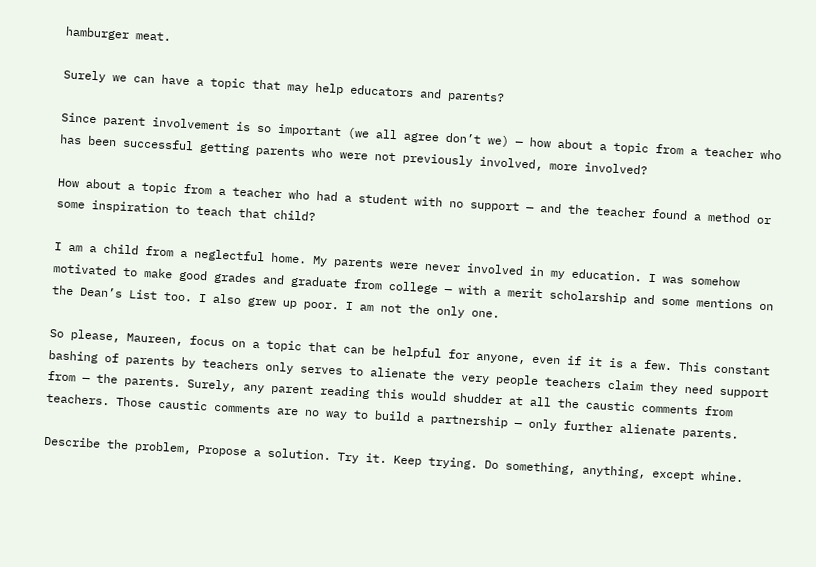hamburger meat.

Surely we can have a topic that may help educators and parents?

Since parent involvement is so important (we all agree don’t we) — how about a topic from a teacher who has been successful getting parents who were not previously involved, more involved?

How about a topic from a teacher who had a student with no support — and the teacher found a method or some inspiration to teach that child?

I am a child from a neglectful home. My parents were never involved in my education. I was somehow motivated to make good grades and graduate from college — with a merit scholarship and some mentions on the Dean’s List too. I also grew up poor. I am not the only one.

So please, Maureen, focus on a topic that can be helpful for anyone, even if it is a few. This constant bashing of parents by teachers only serves to alienate the very people teachers claim they need support from — the parents. Surely, any parent reading this would shudder at all the caustic comments from teachers. Those caustic comments are no way to build a partnership — only further alienate parents.

Describe the problem, Propose a solution. Try it. Keep trying. Do something, anything, except whine.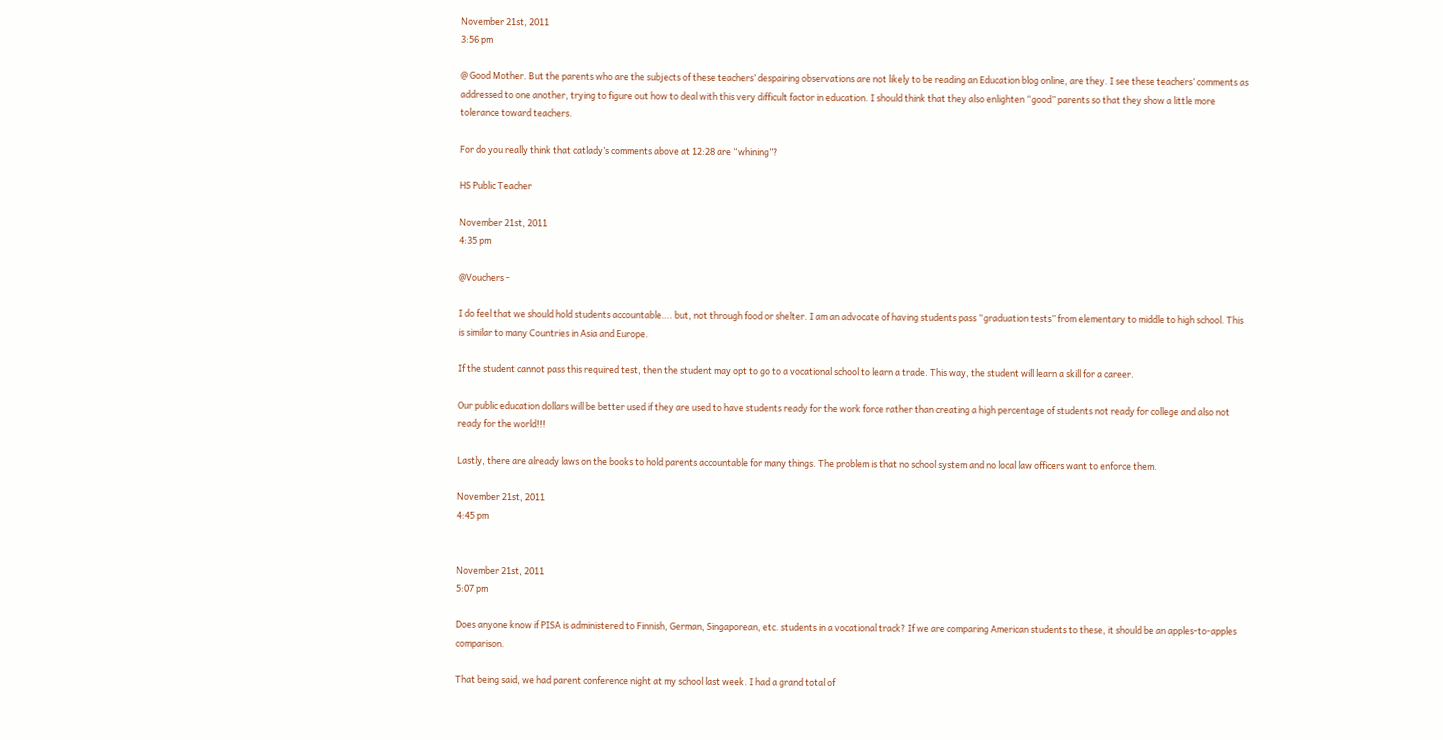November 21st, 2011
3:56 pm

@ Good Mother. But the parents who are the subjects of these teachers’ despairing observations are not likely to be reading an Education blog online, are they. I see these teachers’ comments as addressed to one another, trying to figure out how to deal with this very difficult factor in education. I should think that they also enlighten “good” parents so that they show a little more tolerance toward teachers.

For do you really think that catlady’s comments above at 12:28 are “whining”?

HS Public Teacher

November 21st, 2011
4:35 pm

@Vouchers -

I do feel that we should hold students accountable…. but, not through food or shelter. I am an advocate of having students pass “graduation tests” from elementary to middle to high school. This is similar to many Countries in Asia and Europe.

If the student cannot pass this required test, then the student may opt to go to a vocational school to learn a trade. This way, the student will learn a skill for a career.

Our public education dollars will be better used if they are used to have students ready for the work force rather than creating a high percentage of students not ready for college and also not ready for the world!!!

Lastly, there are already laws on the books to hold parents accountable for many things. The problem is that no school system and no local law officers want to enforce them.

November 21st, 2011
4:45 pm


November 21st, 2011
5:07 pm

Does anyone know if PISA is administered to Finnish, German, Singaporean, etc. students in a vocational track? If we are comparing American students to these, it should be an apples-to-apples comparison.

That being said, we had parent conference night at my school last week. I had a grand total of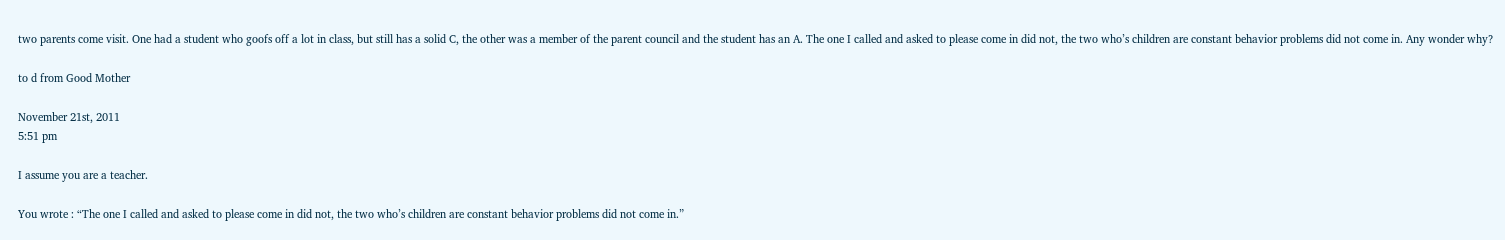two parents come visit. One had a student who goofs off a lot in class, but still has a solid C, the other was a member of the parent council and the student has an A. The one I called and asked to please come in did not, the two who’s children are constant behavior problems did not come in. Any wonder why?

to d from Good Mother

November 21st, 2011
5:51 pm

I assume you are a teacher.

You wrote : “The one I called and asked to please come in did not, the two who’s children are constant behavior problems did not come in.”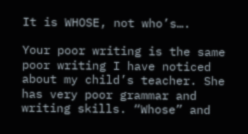It is WHOSE, not who’s….

Your poor writing is the same poor writing I have noticed about my child’s teacher. She has very poor grammar and writing skills. “Whose” and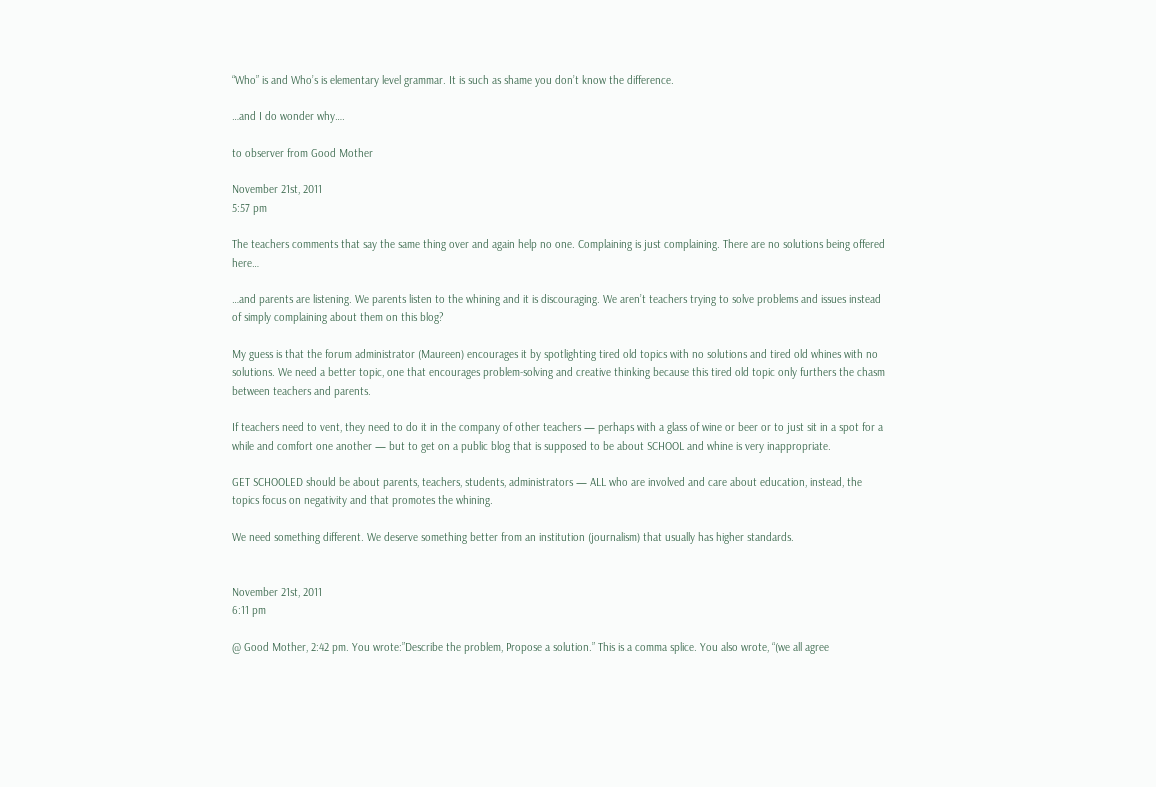“Who” is and Who’s is elementary level grammar. It is such as shame you don’t know the difference.

…and I do wonder why….

to observer from Good Mother

November 21st, 2011
5:57 pm

The teachers comments that say the same thing over and again help no one. Complaining is just complaining. There are no solutions being offered here…

…and parents are listening. We parents listen to the whining and it is discouraging. We aren’t teachers trying to solve problems and issues instead of simply complaining about them on this blog?

My guess is that the forum administrator (Maureen) encourages it by spotlighting tired old topics with no solutions and tired old whines with no solutions. We need a better topic, one that encourages problem-solving and creative thinking because this tired old topic only furthers the chasm between teachers and parents.

If teachers need to vent, they need to do it in the company of other teachers — perhaps with a glass of wine or beer or to just sit in a spot for a while and comfort one another — but to get on a public blog that is supposed to be about SCHOOL and whine is very inappropriate.

GET SCHOOLED should be about parents, teachers, students, administrators — ALL who are involved and care about education, instead, the topics focus on negativity and that promotes the whining.

We need something different. We deserve something better from an institution (journalism) that usually has higher standards.


November 21st, 2011
6:11 pm

@ Good Mother, 2:42 pm. You wrote:”Describe the problem, Propose a solution.” This is a comma splice. You also wrote, “(we all agree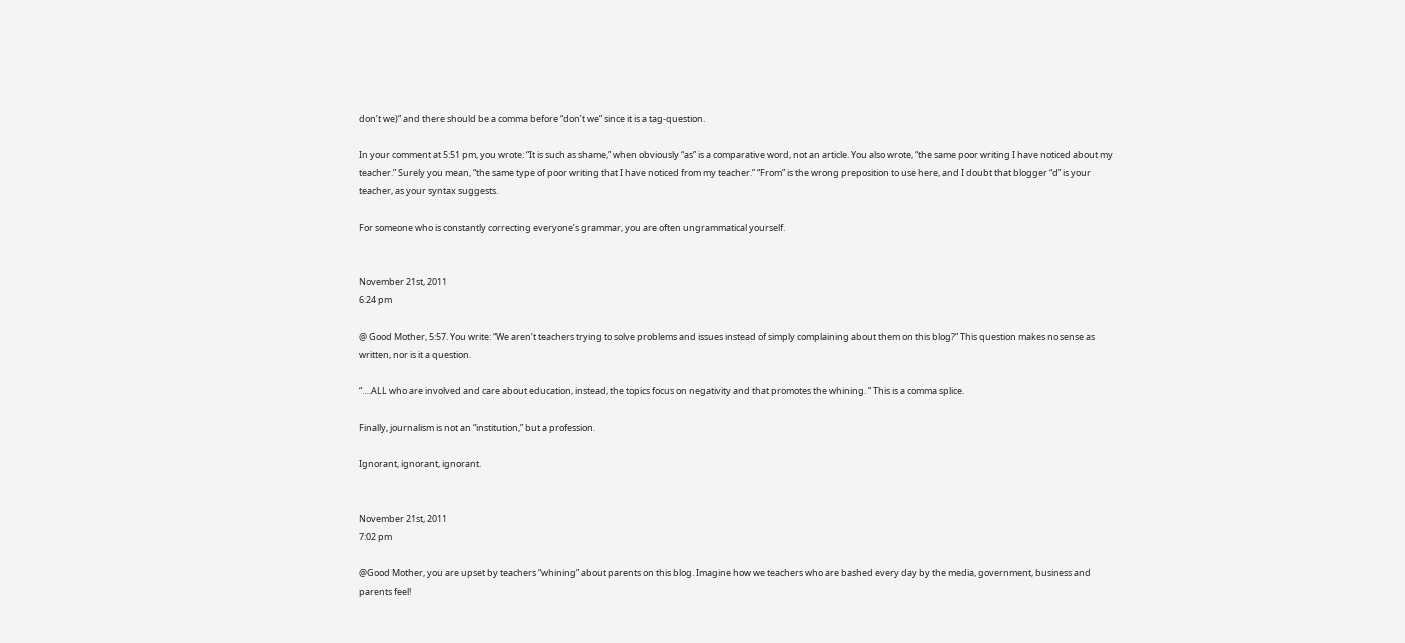don’t we)” and there should be a comma before “don’t we” since it is a tag-question.

In your comment at 5:51 pm, you wrote: “It is such as shame,” when obviously “as” is a comparative word, not an article. You also wrote, “the same poor writing I have noticed about my teacher.” Surely you mean, “the same type of poor writing that I have noticed from my teacher.” “From” is the wrong preposition to use here, and I doubt that blogger “d” is your teacher, as your syntax suggests.

For someone who is constantly correcting everyone’s grammar, you are often ungrammatical yourself.


November 21st, 2011
6:24 pm

@ Good Mother, 5:57. You write: “We aren’t teachers trying to solve problems and issues instead of simply complaining about them on this blog?” This question makes no sense as written, nor is it a question.

“….ALL who are involved and care about education, instead, the topics focus on negativity and that promotes the whining. ” This is a comma splice.

Finally, journalism is not an “institution,” but a profession.

Ignorant, ignorant, ignorant.


November 21st, 2011
7:02 pm

@Good Mother, you are upset by teachers “whining” about parents on this blog. Imagine how we teachers who are bashed every day by the media, government, business and parents feel!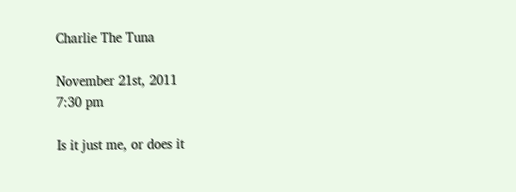Charlie The Tuna

November 21st, 2011
7:30 pm

Is it just me, or does it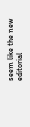seem like the new editorial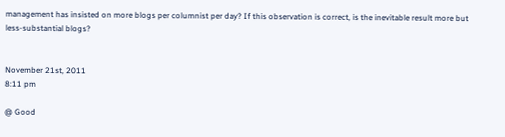management has insisted on more blogs per columnist per day? If this observation is correct, is the inevitable result more but less-substantial blogs?


November 21st, 2011
8:11 pm

@ Good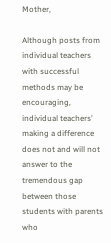Mother,

Although posts from individual teachers with successful methods may be encouraging, individual teachers’ making a difference does not and will not answer to the tremendous gap between those students with parents who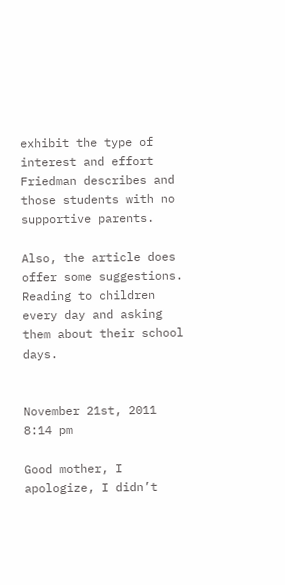exhibit the type of interest and effort Friedman describes and those students with no supportive parents.

Also, the article does offer some suggestions. Reading to children every day and asking them about their school days.


November 21st, 2011
8:14 pm

Good mother, I apologize, I didn’t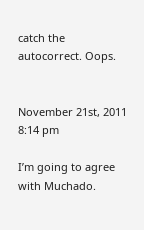catch the autocorrect. Oops.


November 21st, 2011
8:14 pm

I’m going to agree with Muchado.